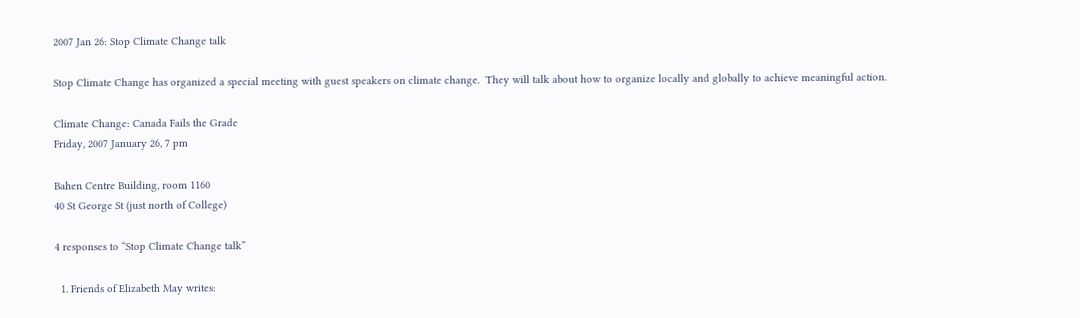2007 Jan 26: Stop Climate Change talk

Stop Climate Change has organized a special meeting with guest speakers on climate change.  They will talk about how to organize locally and globally to achieve meaningful action.

Climate Change: Canada Fails the Grade
Friday, 2007 January 26, 7 pm

Bahen Centre Building, room 1160
40 St George St (just north of College)

4 responses to “Stop Climate Change talk”

  1. Friends of Elizabeth May writes: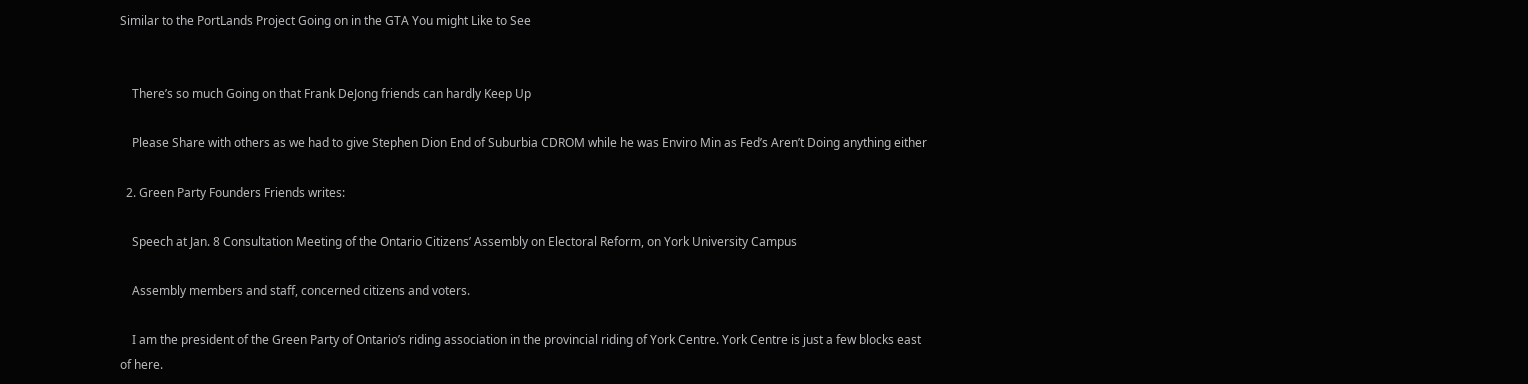Similar to the PortLands Project Going on in the GTA You might Like to See


    There’s so much Going on that Frank DeJong friends can hardly Keep Up

    Please Share with others as we had to give Stephen Dion End of Suburbia CDROM while he was Enviro Min as Fed’s Aren’t Doing anything either

  2. Green Party Founders Friends writes:

    Speech at Jan. 8 Consultation Meeting of the Ontario Citizens’ Assembly on Electoral Reform, on York University Campus

    Assembly members and staff, concerned citizens and voters.

    I am the president of the Green Party of Ontario’s riding association in the provincial riding of York Centre. York Centre is just a few blocks east of here.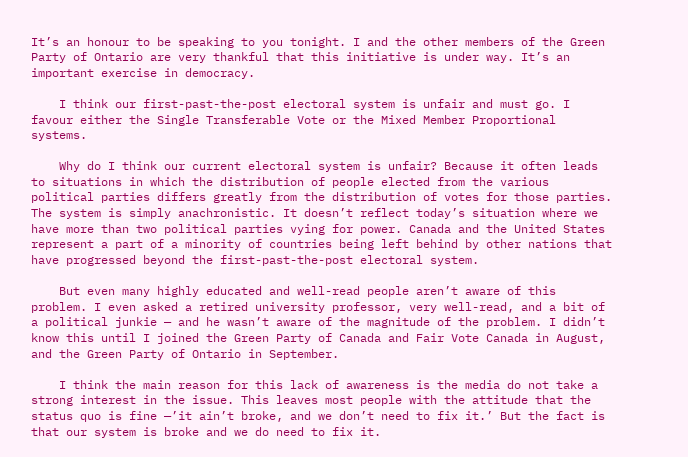It’s an honour to be speaking to you tonight. I and the other members of the Green Party of Ontario are very thankful that this initiative is under way. It’s an important exercise in democracy.

    I think our first-past-the-post electoral system is unfair and must go. I favour either the Single Transferable Vote or the Mixed Member Proportional systems.

    Why do I think our current electoral system is unfair? Because it often leads to situations in which the distribution of people elected from the various political parties differs greatly from the distribution of votes for those parties. The system is simply anachronistic. It doesn’t reflect today’s situation where we have more than two political parties vying for power. Canada and the United States represent a part of a minority of countries being left behind by other nations that have progressed beyond the first-past-the-post electoral system.

    But even many highly educated and well-read people aren’t aware of this problem. I even asked a retired university professor, very well-read, and a bit of a political junkie — and he wasn’t aware of the magnitude of the problem. I didn’t know this until I joined the Green Party of Canada and Fair Vote Canada in August, and the Green Party of Ontario in September.

    I think the main reason for this lack of awareness is the media do not take a strong interest in the issue. This leaves most people with the attitude that the status quo is fine —’it ain’t broke, and we don’t need to fix it.’ But the fact is that our system is broke and we do need to fix it.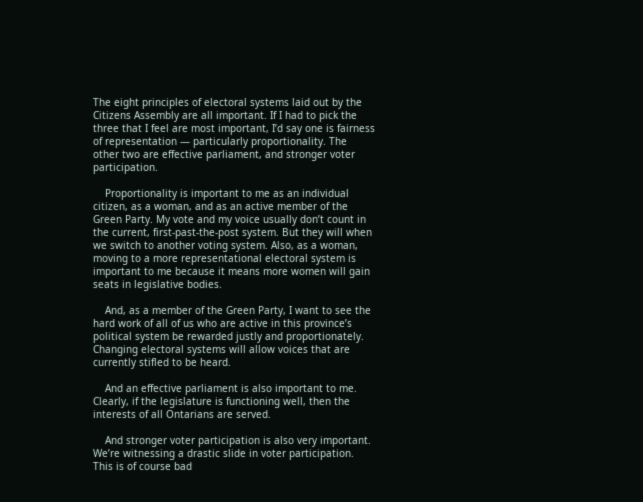The eight principles of electoral systems laid out by the Citizens Assembly are all important. If I had to pick the three that I feel are most important, I’d say one is fairness of representation — particularly proportionality. The other two are effective parliament, and stronger voter participation.

    Proportionality is important to me as an individual citizen, as a woman, and as an active member of the Green Party. My vote and my voice usually don’t count in the current, first-past-the-post system. But they will when we switch to another voting system. Also, as a woman, moving to a more representational electoral system is important to me because it means more women will gain seats in legislative bodies.

    And, as a member of the Green Party, I want to see the hard work of all of us who are active in this province’s political system be rewarded justly and proportionately. Changing electoral systems will allow voices that are currently stifled to be heard.

    And an effective parliament is also important to me. Clearly, if the legislature is functioning well, then the interests of all Ontarians are served.

    And stronger voter participation is also very important. We’re witnessing a drastic slide in voter participation. This is of course bad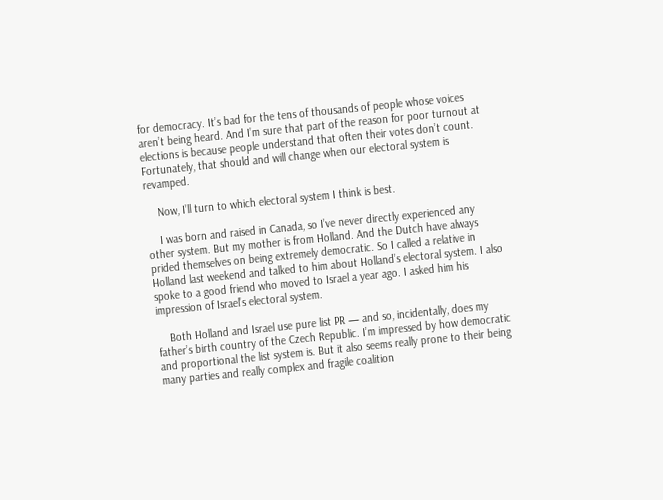for democracy. It’s bad for the tens of thousands of people whose voices aren’t being heard. And I’m sure that part of the reason for poor turnout at elections is because people understand that often their votes don’t count. Fortunately, that should and will change when our electoral system is revamped.

    Now, I’ll turn to which electoral system I think is best.

    I was born and raised in Canada, so I’ve never directly experienced any other system. But my mother is from Holland. And the Dutch have always prided themselves on being extremely democratic. So I called a relative in Holland last weekend and talked to him about Holland’s electoral system. I also spoke to a good friend who moved to Israel a year ago. I asked him his impression of Israel’s electoral system.

    Both Holland and Israel use pure list PR — and so, incidentally, does my father’s birth country of the Czech Republic. I’m impressed by how democratic and proportional the list system is. But it also seems really prone to their being many parties and really complex and fragile coalition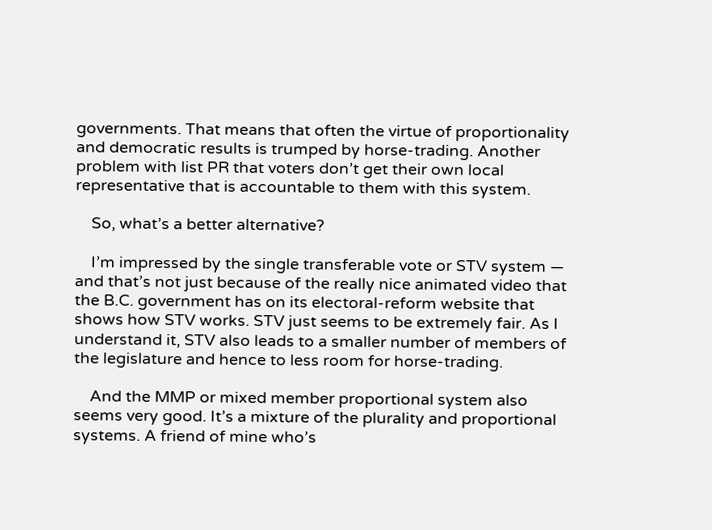governments. That means that often the virtue of proportionality and democratic results is trumped by horse-trading. Another problem with list PR that voters don’t get their own local representative that is accountable to them with this system.

    So, what’s a better alternative?

    I’m impressed by the single transferable vote or STV system — and that’s not just because of the really nice animated video that the B.C. government has on its electoral-reform website that shows how STV works. STV just seems to be extremely fair. As I understand it, STV also leads to a smaller number of members of the legislature and hence to less room for horse-trading.

    And the MMP or mixed member proportional system also seems very good. It’s a mixture of the plurality and proportional systems. A friend of mine who’s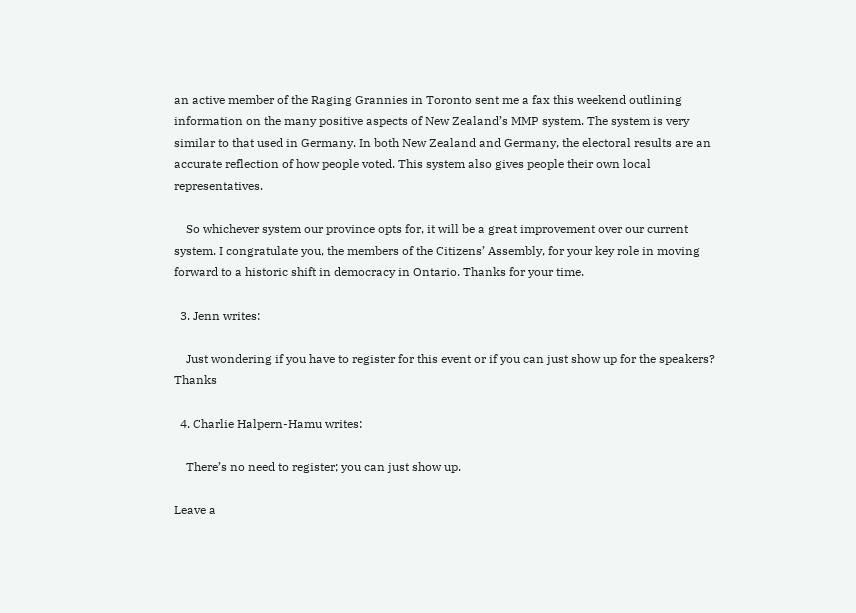an active member of the Raging Grannies in Toronto sent me a fax this weekend outlining information on the many positive aspects of New Zealand’s MMP system. The system is very similar to that used in Germany. In both New Zealand and Germany, the electoral results are an accurate reflection of how people voted. This system also gives people their own local representatives.

    So whichever system our province opts for, it will be a great improvement over our current system. I congratulate you, the members of the Citizens’ Assembly, for your key role in moving forward to a historic shift in democracy in Ontario. Thanks for your time.

  3. Jenn writes:

    Just wondering if you have to register for this event or if you can just show up for the speakers? Thanks

  4. Charlie Halpern-Hamu writes:

    There’s no need to register; you can just show up.

Leave a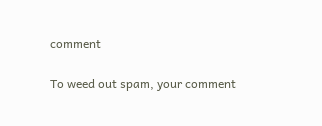comment

To weed out spam, your comment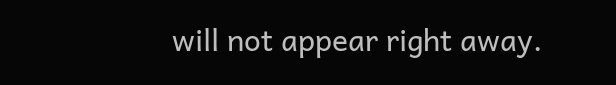will not appear right away.